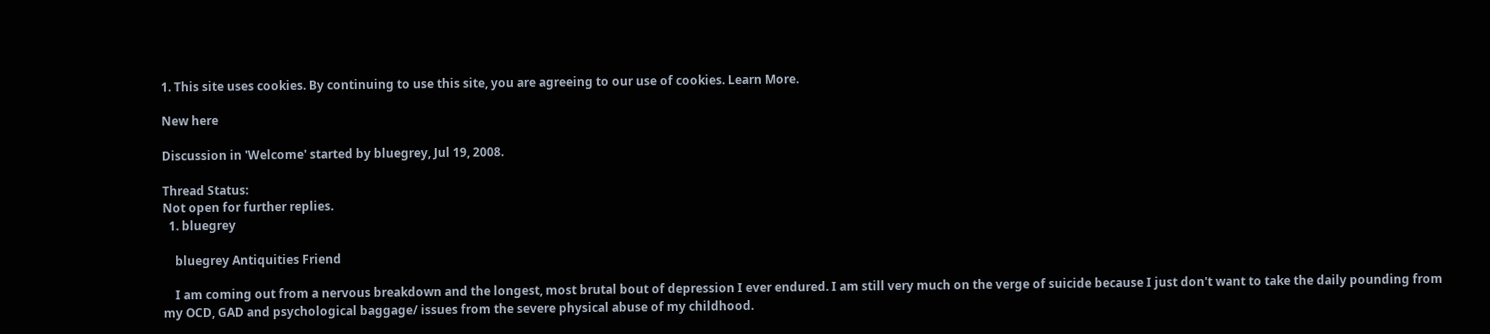1. This site uses cookies. By continuing to use this site, you are agreeing to our use of cookies. Learn More.

New here

Discussion in 'Welcome' started by bluegrey, Jul 19, 2008.

Thread Status:
Not open for further replies.
  1. bluegrey

    bluegrey Antiquities Friend

    I am coming out from a nervous breakdown and the longest, most brutal bout of depression I ever endured. I am still very much on the verge of suicide because I just don't want to take the daily pounding from my OCD, GAD and psychological baggage/ issues from the severe physical abuse of my childhood.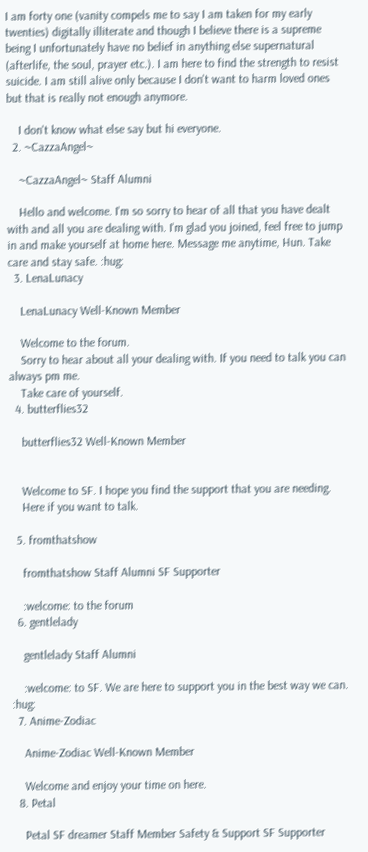I am forty one (vanity compels me to say I am taken for my early twenties) digitally illiterate and though I believe there is a supreme being I unfortunately have no belief in anything else supernatural (afterlife, the soul, prayer etc.). I am here to find the strength to resist suicide. I am still alive only because I don't want to harm loved ones but that is really not enough anymore.

    I don't know what else say but hi everyone.
  2. ~CazzaAngel~

    ~CazzaAngel~ Staff Alumni

    Hello and welcome. I'm so sorry to hear of all that you have dealt with and all you are dealing with. I'm glad you joined, feel free to jump in and make yourself at home here. Message me anytime, Hun. Take care and stay safe. :hug:
  3. LenaLunacy

    LenaLunacy Well-Known Member

    Welcome to the forum.
    Sorry to hear about all your dealing with. If you need to talk you can always pm me.
    Take care of yourself.
  4. butterflies32

    butterflies32 Well-Known Member


    Welcome to SF. I hope you find the support that you are needing.
    Here if you want to talk.

  5. fromthatshow

    fromthatshow Staff Alumni SF Supporter

    :welcome: to the forum
  6. gentlelady

    gentlelady Staff Alumni

    :welcome: to SF. We are here to support you in the best way we can. :hug:
  7. Anime-Zodiac

    Anime-Zodiac Well-Known Member

    Welcome and enjoy your time on here.
  8. Petal

    Petal SF dreamer Staff Member Safety & Support SF Supporter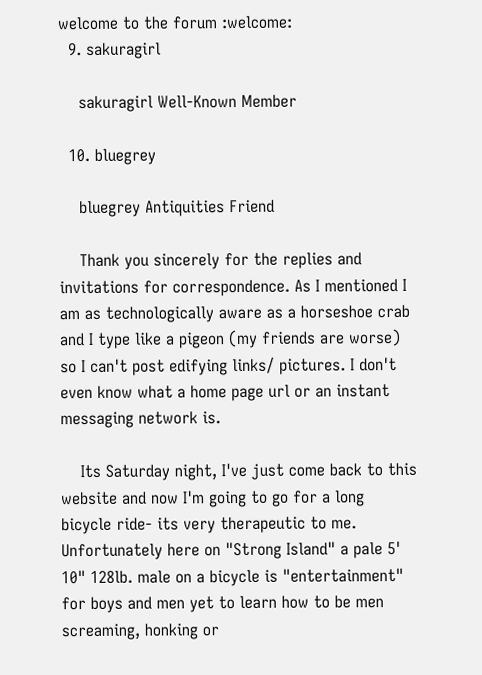welcome to the forum :welcome:
  9. sakuragirl

    sakuragirl Well-Known Member

  10. bluegrey

    bluegrey Antiquities Friend

    Thank you sincerely for the replies and invitations for correspondence. As I mentioned I am as technologically aware as a horseshoe crab and I type like a pigeon (my friends are worse) so I can't post edifying links/ pictures. I don't even know what a home page url or an instant messaging network is.

    Its Saturday night, I've just come back to this website and now I'm going to go for a long bicycle ride- its very therapeutic to me. Unfortunately here on "Strong Island" a pale 5' 10" 128lb. male on a bicycle is "entertainment" for boys and men yet to learn how to be men screaming, honking or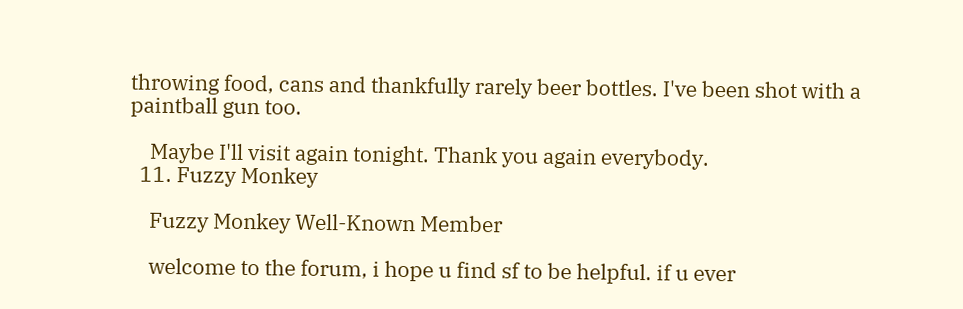throwing food, cans and thankfully rarely beer bottles. I've been shot with a paintball gun too.

    Maybe I'll visit again tonight. Thank you again everybody.
  11. Fuzzy Monkey

    Fuzzy Monkey Well-Known Member

    welcome to the forum, i hope u find sf to be helpful. if u ever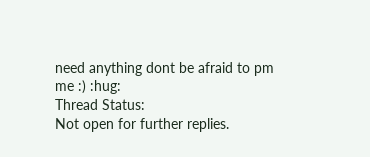need anything dont be afraid to pm me :) :hug:
Thread Status:
Not open for further replies.